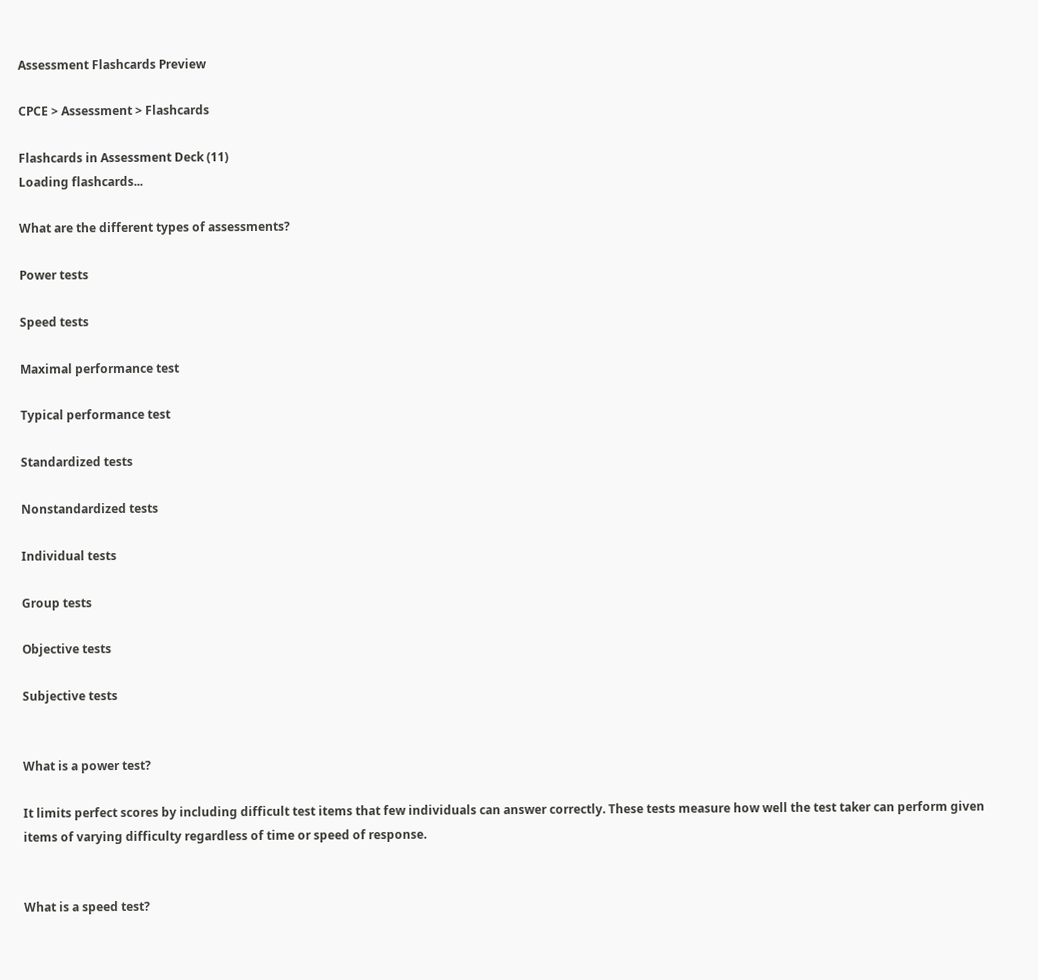Assessment Flashcards Preview

CPCE > Assessment > Flashcards

Flashcards in Assessment Deck (11)
Loading flashcards...

What are the different types of assessments?

Power tests

Speed tests

Maximal performance test

Typical performance test

Standardized tests

Nonstandardized tests

Individual tests

Group tests

Objective tests

Subjective tests


What is a power test?

It limits perfect scores by including difficult test items that few individuals can answer correctly. These tests measure how well the test taker can perform given items of varying difficulty regardless of time or speed of response.


What is a speed test?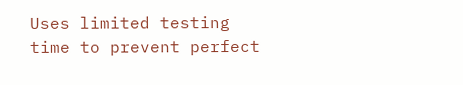Uses limited testing time to prevent perfect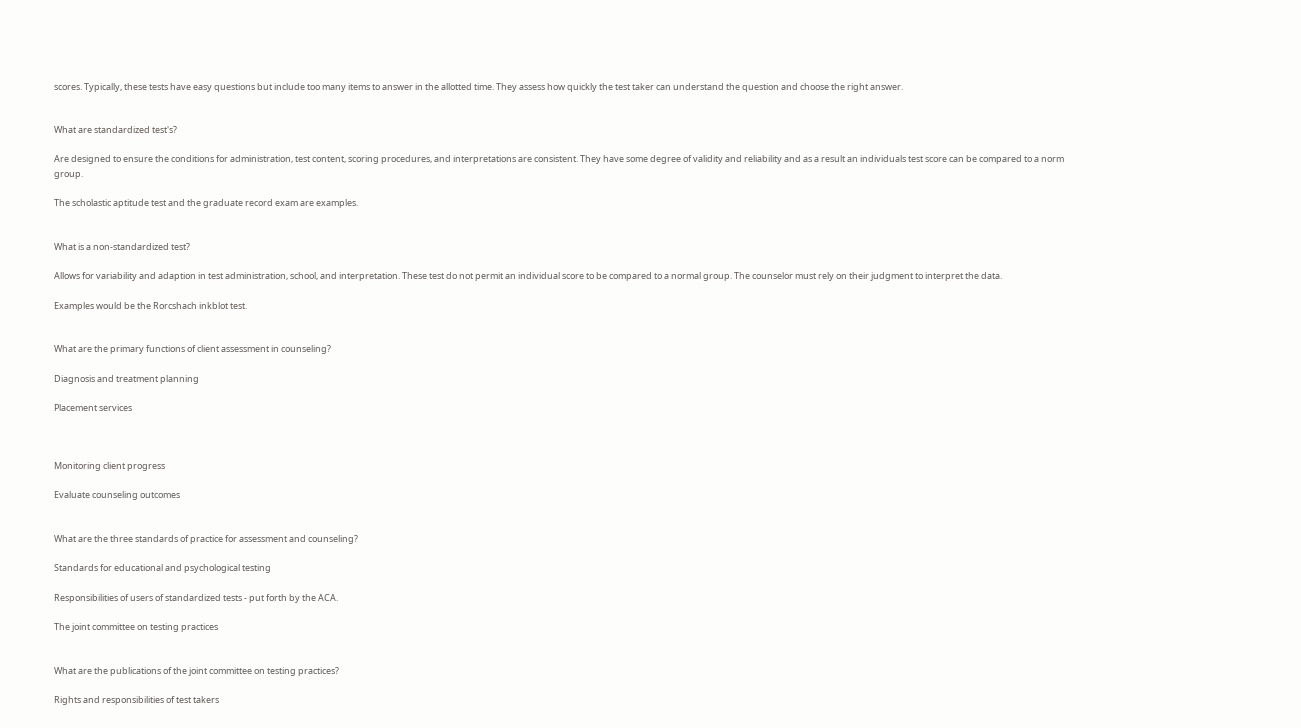scores. Typically, these tests have easy questions but include too many items to answer in the allotted time. They assess how quickly the test taker can understand the question and choose the right answer.


What are standardized test's?

Are designed to ensure the conditions for administration, test content, scoring procedures, and interpretations are consistent. They have some degree of validity and reliability and as a result an individuals test score can be compared to a norm group.

The scholastic aptitude test and the graduate record exam are examples.


What is a non-standardized test?

Allows for variability and adaption in test administration, school, and interpretation. These test do not permit an individual score to be compared to a normal group. The counselor must rely on their judgment to interpret the data.

Examples would be the Rorcshach inkblot test.


What are the primary functions of client assessment in counseling?

Diagnosis and treatment planning

Placement services



Monitoring client progress

Evaluate counseling outcomes


What are the three standards of practice for assessment and counseling?

Standards for educational and psychological testing

Responsibilities of users of standardized tests - put forth by the ACA.

The joint committee on testing practices


What are the publications of the joint committee on testing practices?

Rights and responsibilities of test takers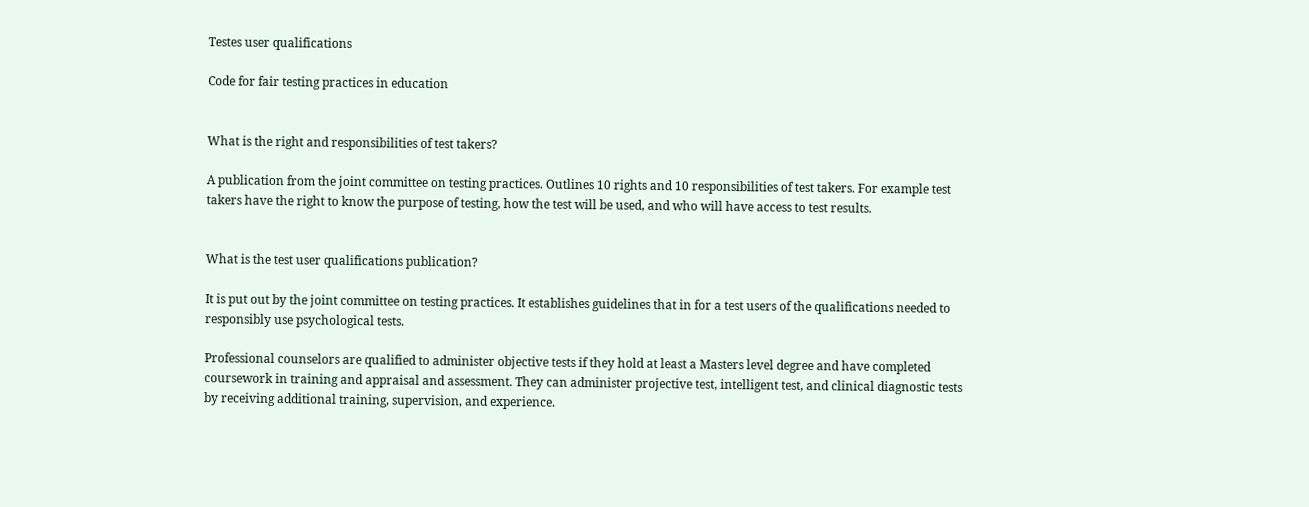Testes user qualifications

Code for fair testing practices in education


What is the right and responsibilities of test takers?

A publication from the joint committee on testing practices. Outlines 10 rights and 10 responsibilities of test takers. For example test takers have the right to know the purpose of testing, how the test will be used, and who will have access to test results.


What is the test user qualifications publication?

It is put out by the joint committee on testing practices. It establishes guidelines that in for a test users of the qualifications needed to responsibly use psychological tests.

Professional counselors are qualified to administer objective tests if they hold at least a Masters level degree and have completed coursework in training and appraisal and assessment. They can administer projective test, intelligent test, and clinical diagnostic tests by receiving additional training, supervision, and experience.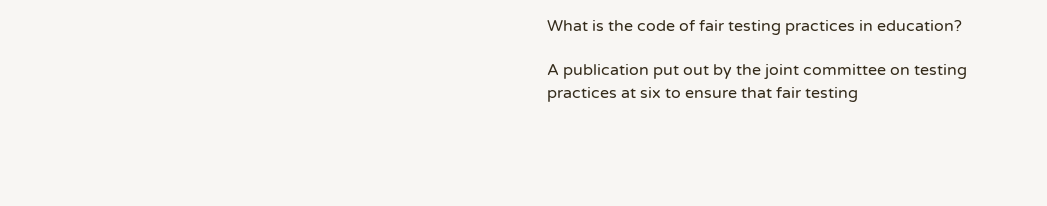What is the code of fair testing practices in education?

A publication put out by the joint committee on testing practices at six to ensure that fair testing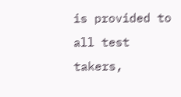is provided to all test takers,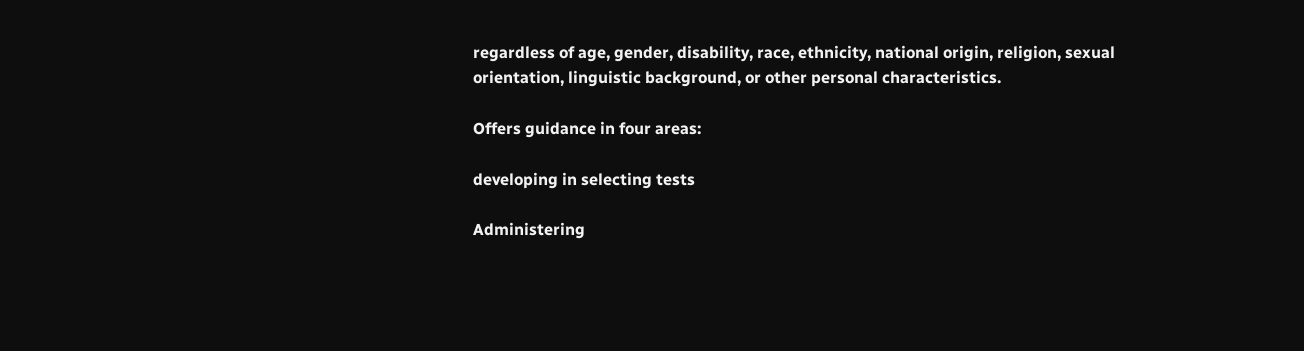regardless of age, gender, disability, race, ethnicity, national origin, religion, sexual orientation, linguistic background, or other personal characteristics.

Offers guidance in four areas:

developing in selecting tests

Administering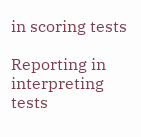in scoring tests

Reporting in interpreting tests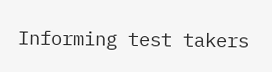Informing test takers